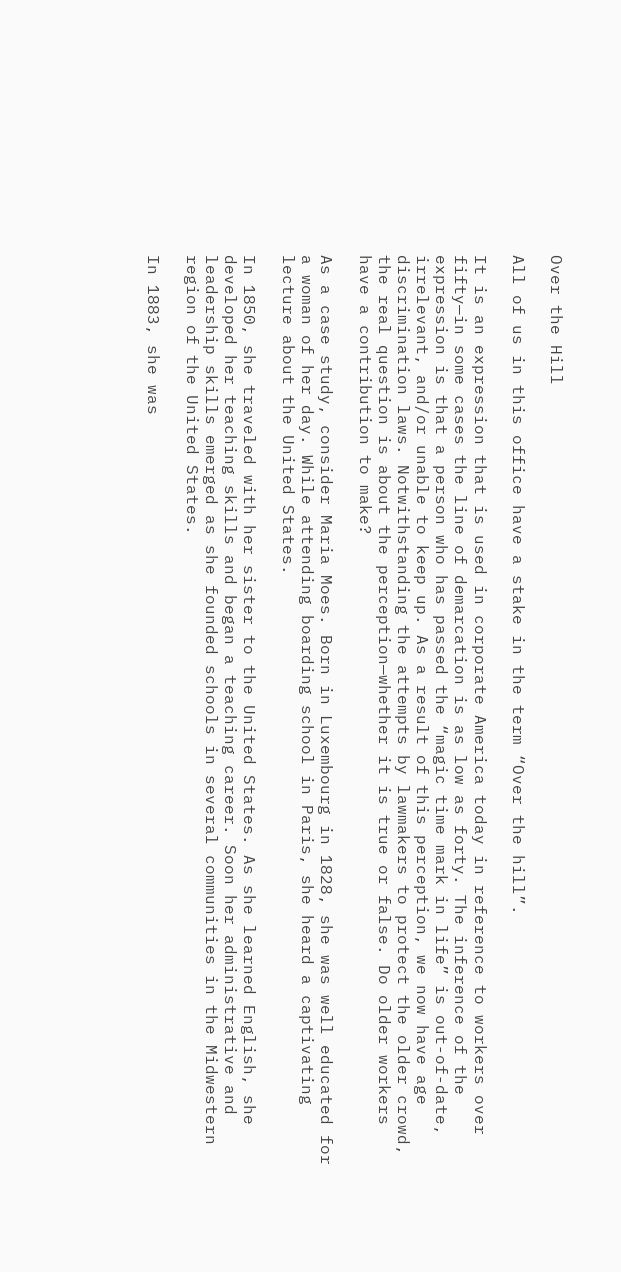Over the Hill

All of us in this office have a stake in the term “Over the hill”.

It is an expression that is used in corporate America today in reference to workers over fifty—in some cases the line of demarcation is as low as forty. The inference of the expression is that a person who has passed the “magic time mark in life” is out-of-date, irrelevant, and/or unable to keep up. As a result of this perception, we now have age discrimination laws. Notwithstanding the attempts by lawmakers to protect the older crowd, the real question is about the perception—whether it is true or false. Do older workers have a contribution to make?

As a case study, consider Maria Moes. Born in Luxembourg in 1828, she was well educated for a woman of her day. While attending boarding school in Paris, she heard a captivating lecture about the United States.

In 1850, she traveled with her sister to the United States. As she learned English, she developed her teaching skills and began a teaching career. Soon her administrative and leadership skills emerged as she founded schools in several communities in the Midwestern region of the United States.

In 1883, she was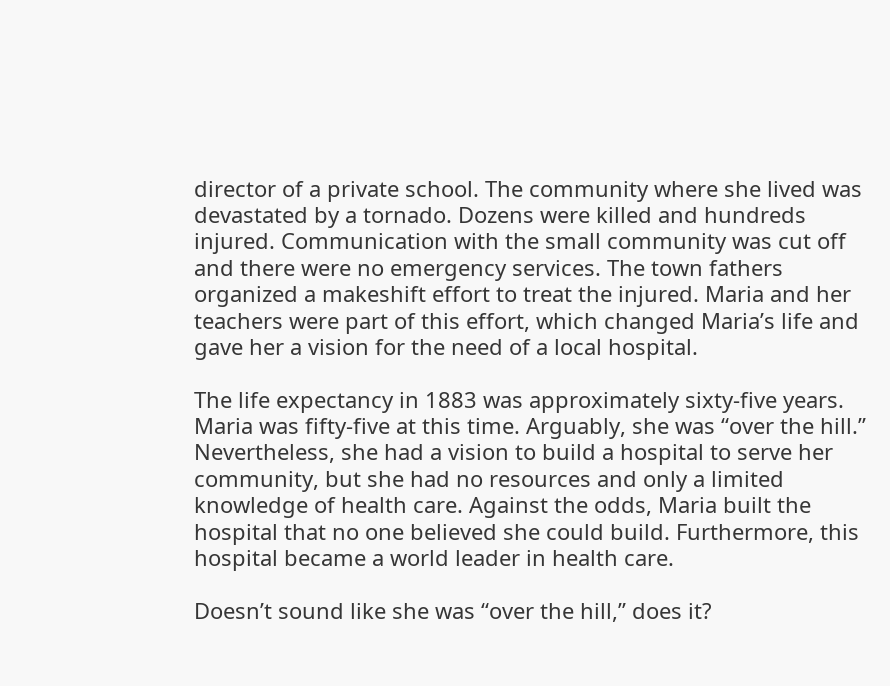director of a private school. The community where she lived was devastated by a tornado. Dozens were killed and hundreds injured. Communication with the small community was cut off and there were no emergency services. The town fathers organized a makeshift effort to treat the injured. Maria and her teachers were part of this effort, which changed Maria’s life and gave her a vision for the need of a local hospital.

The life expectancy in 1883 was approximately sixty-five years. Maria was fifty-five at this time. Arguably, she was “over the hill.” Nevertheless, she had a vision to build a hospital to serve her community, but she had no resources and only a limited knowledge of health care. Against the odds, Maria built the hospital that no one believed she could build. Furthermore, this hospital became a world leader in health care.

Doesn’t sound like she was “over the hill,” does it?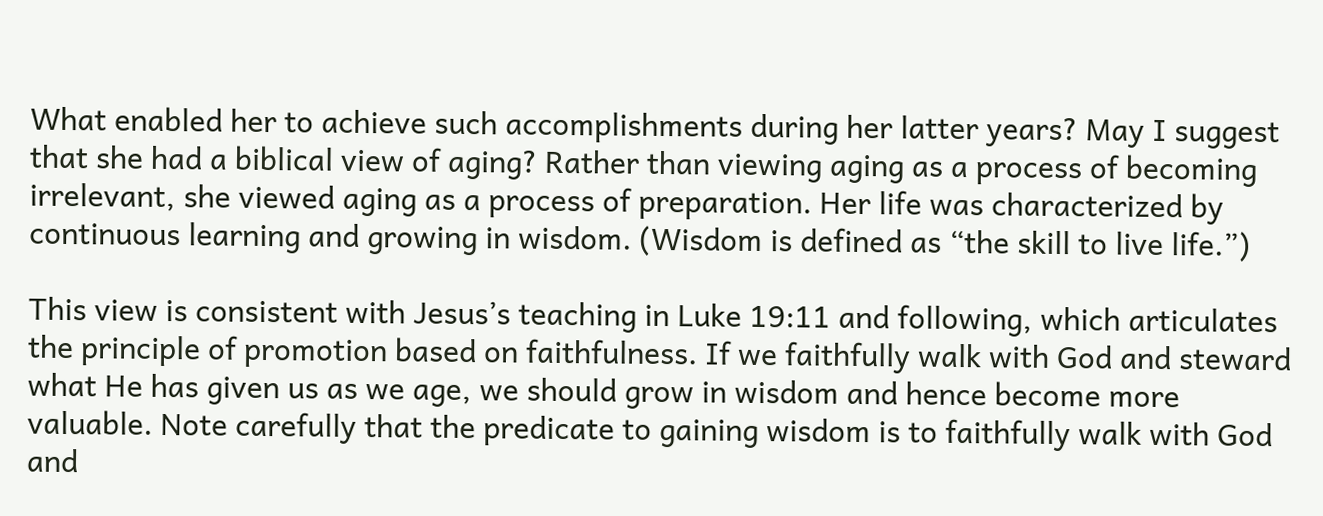What enabled her to achieve such accomplishments during her latter years? May I suggest that she had a biblical view of aging? Rather than viewing aging as a process of becoming irrelevant, she viewed aging as a process of preparation. Her life was characterized by continuous learning and growing in wisdom. (Wisdom is defined as “the skill to live life.”)

This view is consistent with Jesus’s teaching in Luke 19:11 and following, which articulates the principle of promotion based on faithfulness. If we faithfully walk with God and steward what He has given us as we age, we should grow in wisdom and hence become more valuable. Note carefully that the predicate to gaining wisdom is to faithfully walk with God and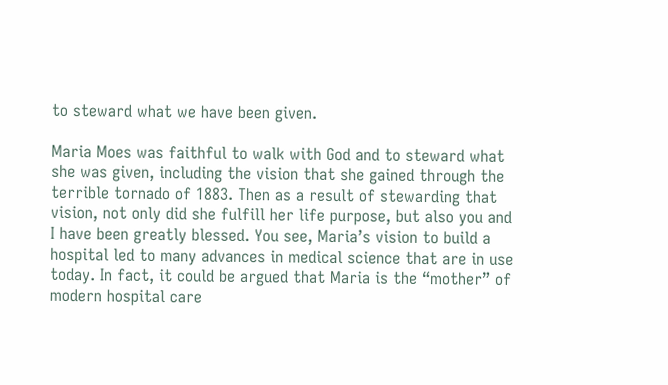to steward what we have been given.

Maria Moes was faithful to walk with God and to steward what she was given, including the vision that she gained through the terrible tornado of 1883. Then as a result of stewarding that vision, not only did she fulfill her life purpose, but also you and I have been greatly blessed. You see, Maria’s vision to build a hospital led to many advances in medical science that are in use today. In fact, it could be argued that Maria is the “mother” of modern hospital care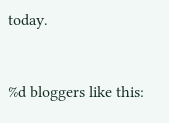today.


%d bloggers like this: